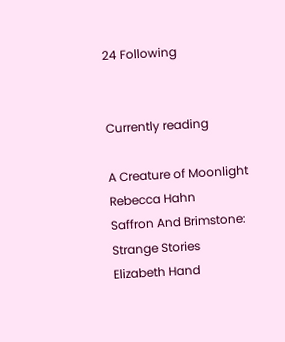24 Following


Currently reading

A Creature of Moonlight
Rebecca Hahn
Saffron And Brimstone: Strange Stories
Elizabeth Hand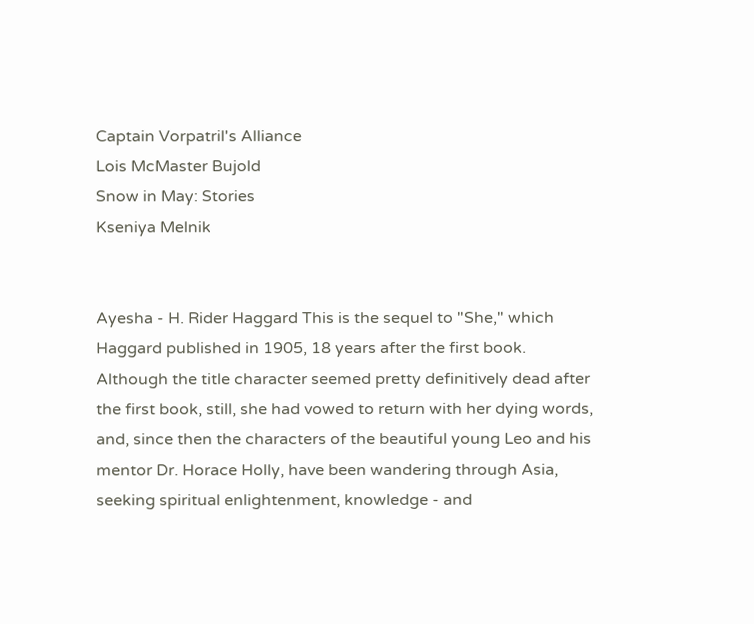Captain Vorpatril's Alliance
Lois McMaster Bujold
Snow in May: Stories
Kseniya Melnik


Ayesha - H. Rider Haggard This is the sequel to "She," which Haggard published in 1905, 18 years after the first book.
Although the title character seemed pretty definitively dead after the first book, still, she had vowed to return with her dying words, and, since then the characters of the beautiful young Leo and his mentor Dr. Horace Holly, have been wandering through Asia, seeking spiritual enlightenment, knowledge - and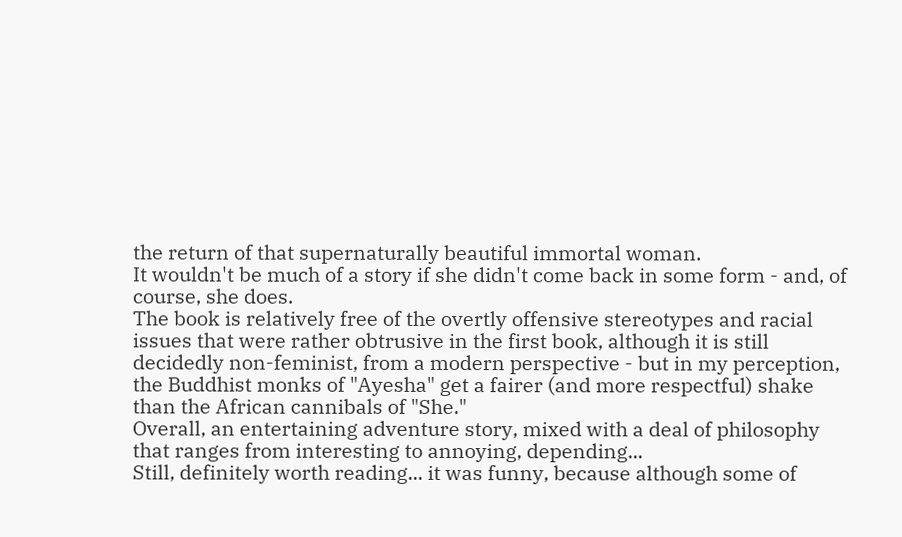the return of that supernaturally beautiful immortal woman.
It wouldn't be much of a story if she didn't come back in some form - and, of course, she does.
The book is relatively free of the overtly offensive stereotypes and racial issues that were rather obtrusive in the first book, although it is still decidedly non-feminist, from a modern perspective - but in my perception, the Buddhist monks of "Ayesha" get a fairer (and more respectful) shake than the African cannibals of "She."
Overall, an entertaining adventure story, mixed with a deal of philosophy that ranges from interesting to annoying, depending...
Still, definitely worth reading... it was funny, because although some of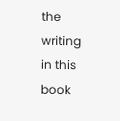the writing in this book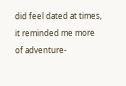did feel dated at times, it reminded me more of adventure-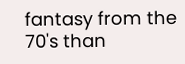fantasy from the 70's than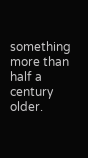something more than half a century older.